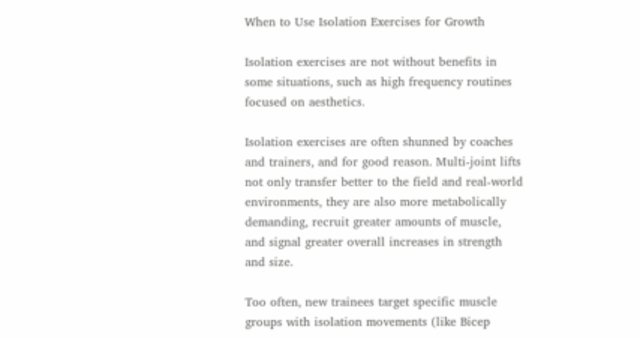When to Use Isolation Exercises for Growth

Isolation exercises are not without benefits in some situations, such as high frequency routines focused on aesthetics.

Isolation exercises are often shunned by coaches and trainers, and for good reason. Multi-joint lifts not only transfer better to the field and real-world environments, they are also more metabolically demanding, recruit greater amounts of muscle, and signal greater overall increases in strength and size.

Too often, new trainees target specific muscle groups with isolation movements (like Bicep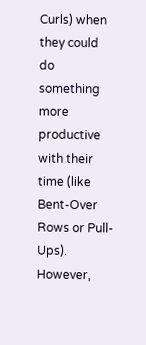Curls) when they could do something more productive with their time (like Bent-Over Rows or Pull-Ups). However,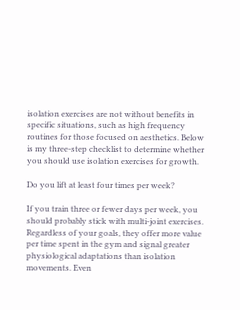isolation exercises are not without benefits in specific situations, such as high frequency routines for those focused on aesthetics. Below is my three-step checklist to determine whether you should use isolation exercises for growth.

Do you lift at least four times per week?

If you train three or fewer days per week, you should probably stick with multi-joint exercises. Regardless of your goals, they offer more value per time spent in the gym and signal greater physiological adaptations than isolation movements. Even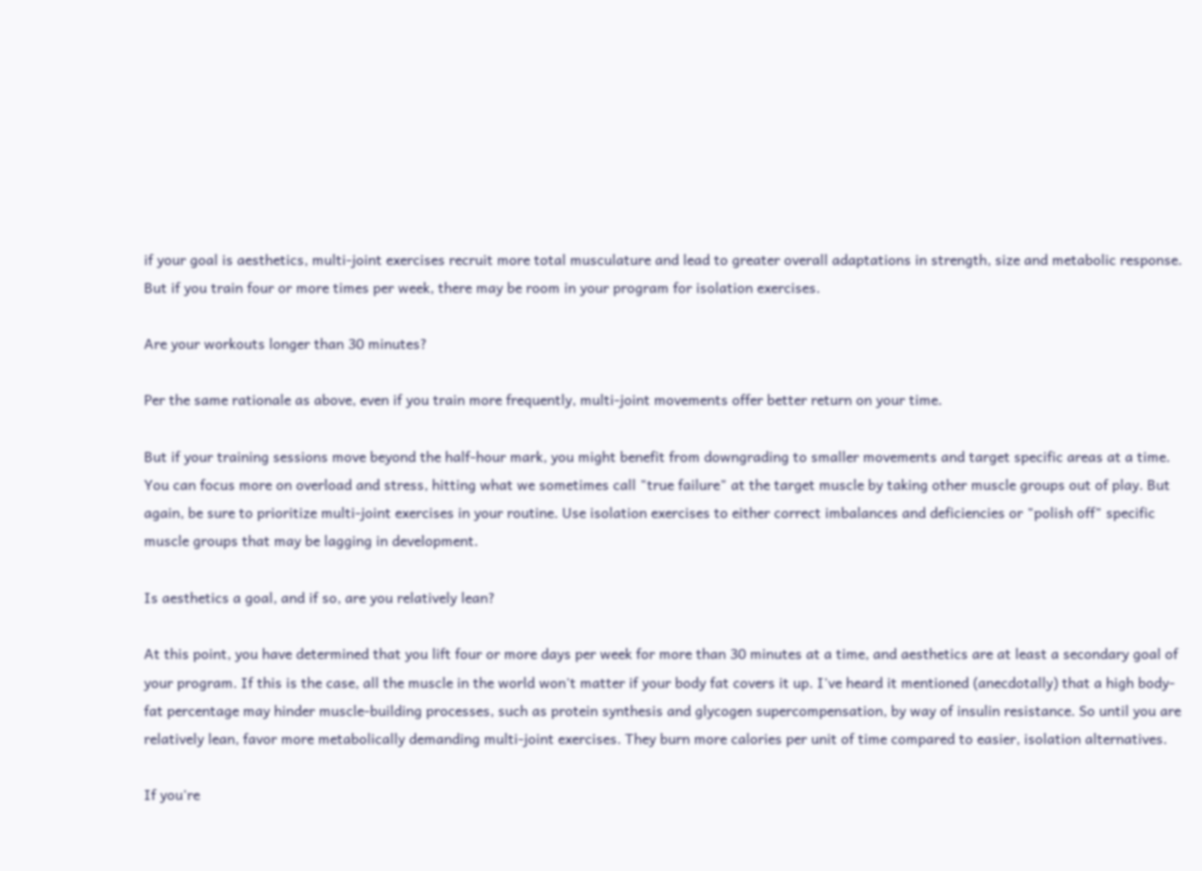if your goal is aesthetics, multi-joint exercises recruit more total musculature and lead to greater overall adaptations in strength, size and metabolic response. But if you train four or more times per week, there may be room in your program for isolation exercises.

Are your workouts longer than 30 minutes?

Per the same rationale as above, even if you train more frequently, multi-joint movements offer better return on your time.

But if your training sessions move beyond the half-hour mark, you might benefit from downgrading to smaller movements and target specific areas at a time. You can focus more on overload and stress, hitting what we sometimes call "true failure" at the target muscle by taking other muscle groups out of play. But again, be sure to prioritize multi-joint exercises in your routine. Use isolation exercises to either correct imbalances and deficiencies or "polish off" specific muscle groups that may be lagging in development.

Is aesthetics a goal, and if so, are you relatively lean?

At this point, you have determined that you lift four or more days per week for more than 30 minutes at a time, and aesthetics are at least a secondary goal of your program. If this is the case, all the muscle in the world won't matter if your body fat covers it up. I've heard it mentioned (anecdotally) that a high body-fat percentage may hinder muscle-building processes, such as protein synthesis and glycogen supercompensation, by way of insulin resistance. So until you are relatively lean, favor more metabolically demanding multi-joint exercises. They burn more calories per unit of time compared to easier, isolation alternatives.

If you're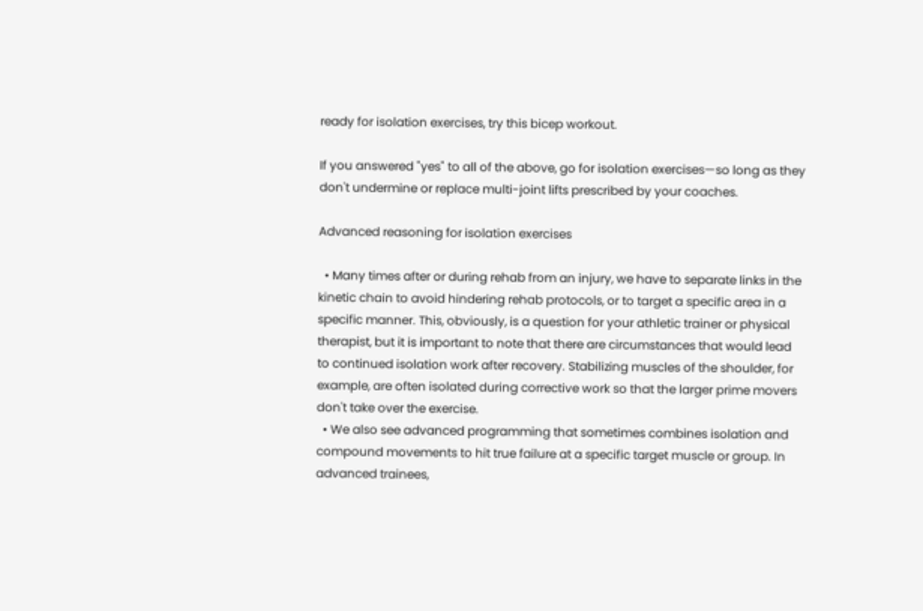ready for isolation exercises, try this bicep workout.

If you answered "yes" to all of the above, go for isolation exercises—so long as they don't undermine or replace multi-joint lifts prescribed by your coaches.

Advanced reasoning for isolation exercises

  • Many times after or during rehab from an injury, we have to separate links in the kinetic chain to avoid hindering rehab protocols, or to target a specific area in a specific manner. This, obviously, is a question for your athletic trainer or physical therapist, but it is important to note that there are circumstances that would lead to continued isolation work after recovery. Stabilizing muscles of the shoulder, for example, are often isolated during corrective work so that the larger prime movers don't take over the exercise.
  • We also see advanced programming that sometimes combines isolation and compound movements to hit true failure at a specific target muscle or group. In advanced trainees,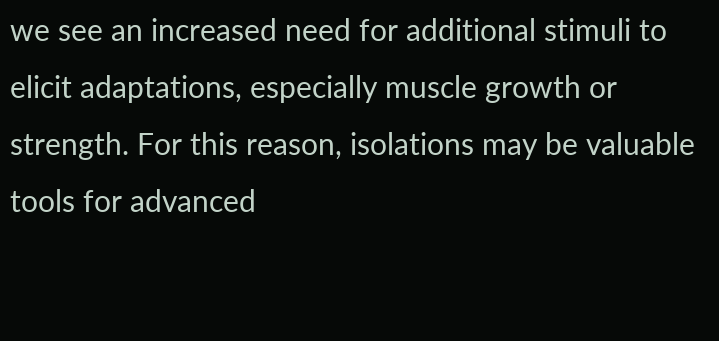we see an increased need for additional stimuli to elicit adaptations, especially muscle growth or strength. For this reason, isolations may be valuable tools for advanced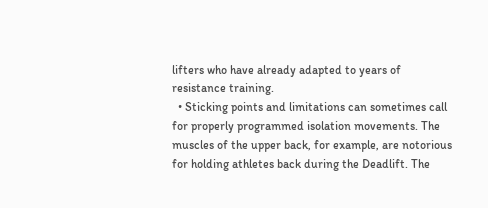lifters who have already adapted to years of resistance training.
  • Sticking points and limitations can sometimes call for properly programmed isolation movements. The muscles of the upper back, for example, are notorious for holding athletes back during the Deadlift. The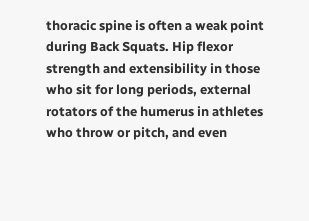thoracic spine is often a weak point during Back Squats. Hip flexor strength and extensibility in those who sit for long periods, external rotators of the humerus in athletes who throw or pitch, and even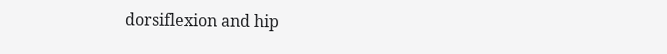dorsiflexion and hip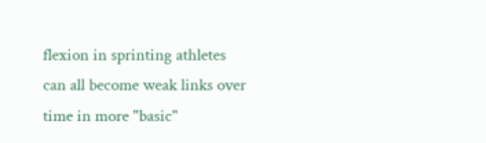flexion in sprinting athletes can all become weak links over time in more "basic"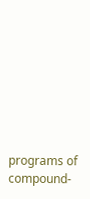programs of compound-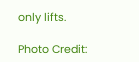only lifts.

Photo Credit: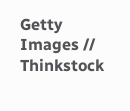Getty Images // Thinkstock